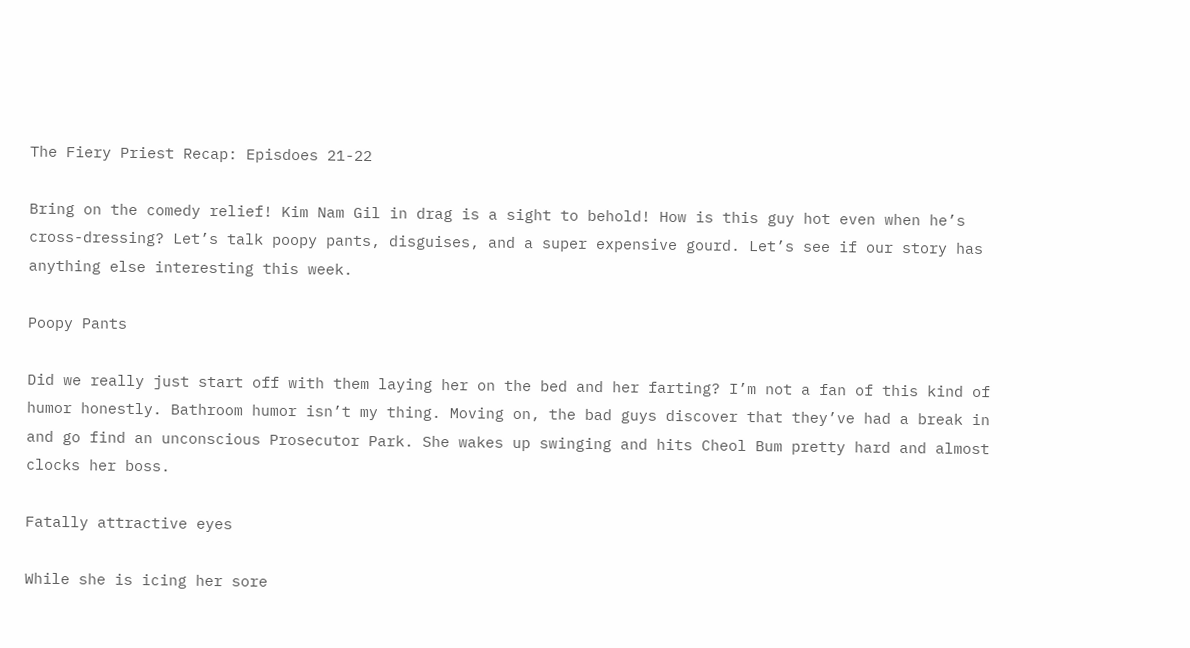The Fiery Priest Recap: Episdoes 21-22

Bring on the comedy relief! Kim Nam Gil in drag is a sight to behold! How is this guy hot even when he’s cross-dressing? Let’s talk poopy pants, disguises, and a super expensive gourd. Let’s see if our story has anything else interesting this week.

Poopy Pants

Did we really just start off with them laying her on the bed and her farting? I’m not a fan of this kind of humor honestly. Bathroom humor isn’t my thing. Moving on, the bad guys discover that they’ve had a break in and go find an unconscious Prosecutor Park. She wakes up swinging and hits Cheol Bum pretty hard and almost clocks her boss.

Fatally attractive eyes

While she is icing her sore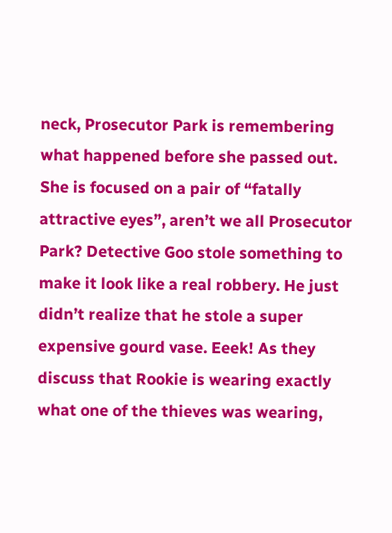neck, Prosecutor Park is remembering what happened before she passed out. She is focused on a pair of “fatally attractive eyes”, aren’t we all Prosecutor Park? Detective Goo stole something to make it look like a real robbery. He just didn’t realize that he stole a super expensive gourd vase. Eeek! As they discuss that Rookie is wearing exactly what one of the thieves was wearing,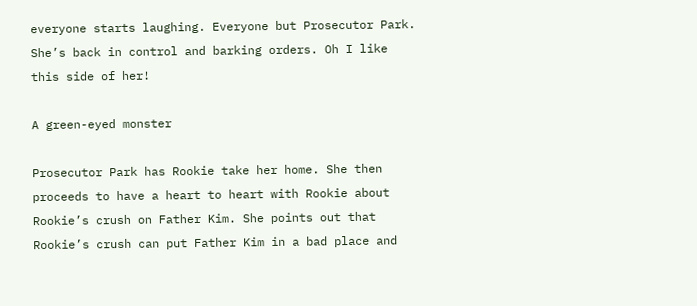everyone starts laughing. Everyone but Prosecutor Park. She’s back in control and barking orders. Oh I like this side of her!

A green-eyed monster

Prosecutor Park has Rookie take her home. She then proceeds to have a heart to heart with Rookie about Rookie’s crush on Father Kim. She points out that Rookie’s crush can put Father Kim in a bad place and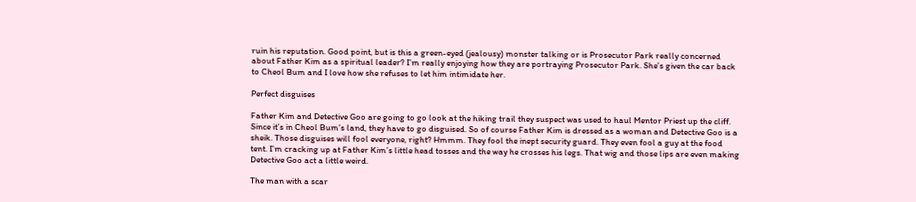ruin his reputation. Good point, but is this a green-eyed (jealousy) monster talking or is Prosecutor Park really concerned about Father Kim as a spiritual leader? I’m really enjoying how they are portraying Prosecutor Park. She’s given the car back to Cheol Bum and I love how she refuses to let him intimidate her.

Perfect disguises

Father Kim and Detective Goo are going to go look at the hiking trail they suspect was used to haul Mentor Priest up the cliff. Since it’s in Cheol Bum’s land, they have to go disguised. So of course Father Kim is dressed as a woman and Detective Goo is a sheik. Those disguises will fool everyone, right? Hmmm. They fool the inept security guard. They even fool a guy at the food tent. I’m cracking up at Father Kim’s little head tosses and the way he crosses his legs. That wig and those lips are even making Detective Goo act a little weird.

The man with a scar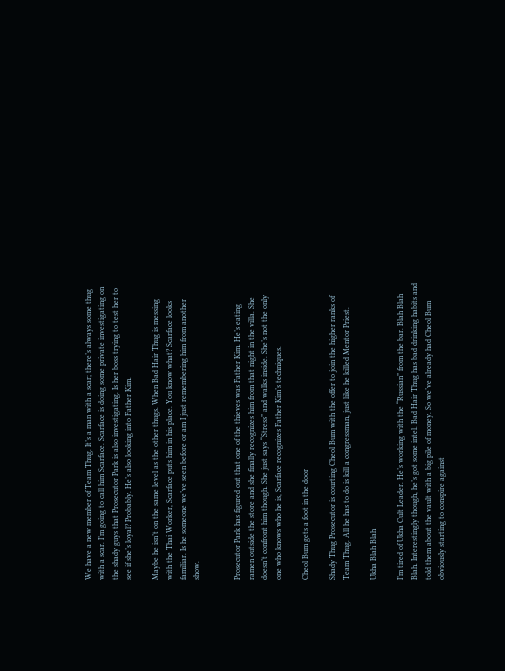We have a new member of Team Thug. It’s a man with a scar; there’s always some thug with a scar. I’m going to call him Scarface. Scarface is doing some private investigating on the shady guys that Prosecutor Park is also investigating. Is her boss trying to test her to see if she’s loyal? Probably. He’s also looking into Father Kim.

Maybe he isn’t on the same level as the other thugs. When Bad Hair Thug is messing with the Thai Worker, Scarface puts him in his place. You know what? Scarface looks familiar. Is he someone we’ve seen before or am I just remembering him from another show.


Prosecutor Park has figured out that one of the thieves was Father Kim. He’s eating ramen outside the store and she finally recognizes him from that night in the villa. She doesn’t confront him though. She just says “Stress” and walks inside. She’s not the only one who knows who he is, Scarface recognizes Father Kim’s techniques.

Cheol Bum gets a foot in the door

Shady Thug Prosecutor is courting Cheol Bum with the offer to join the higher ranks of Team Thug. All he has to do is kill a congressman, just like he killed Mentor Priest.

Ukha Blah Blah

I’m tired of Ukha Cult Leader. He’s working with the “Russian” from the bar. Blah Blah Blah. Interestingly though, he’s got some intel. Bad Hair Thug has bad drinking habits and told them about the vault with a big pile of money. So we’ve already had Cheol Bum obviously starting to conspire against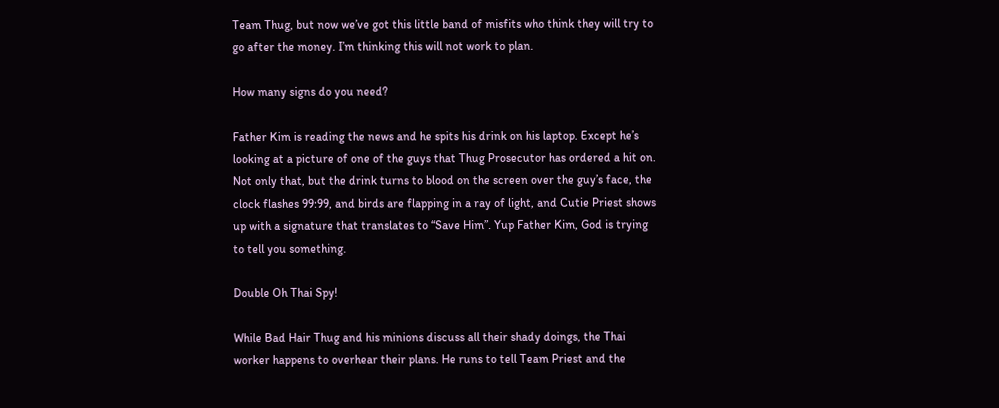Team Thug, but now we’ve got this little band of misfits who think they will try to go after the money. I’m thinking this will not work to plan.

How many signs do you need?

Father Kim is reading the news and he spits his drink on his laptop. Except he’s looking at a picture of one of the guys that Thug Prosecutor has ordered a hit on. Not only that, but the drink turns to blood on the screen over the guy’s face, the clock flashes 99:99, and birds are flapping in a ray of light, and Cutie Priest shows up with a signature that translates to “Save Him”. Yup Father Kim, God is trying to tell you something.

Double Oh Thai Spy!

While Bad Hair Thug and his minions discuss all their shady doings, the Thai worker happens to overhear their plans. He runs to tell Team Priest and the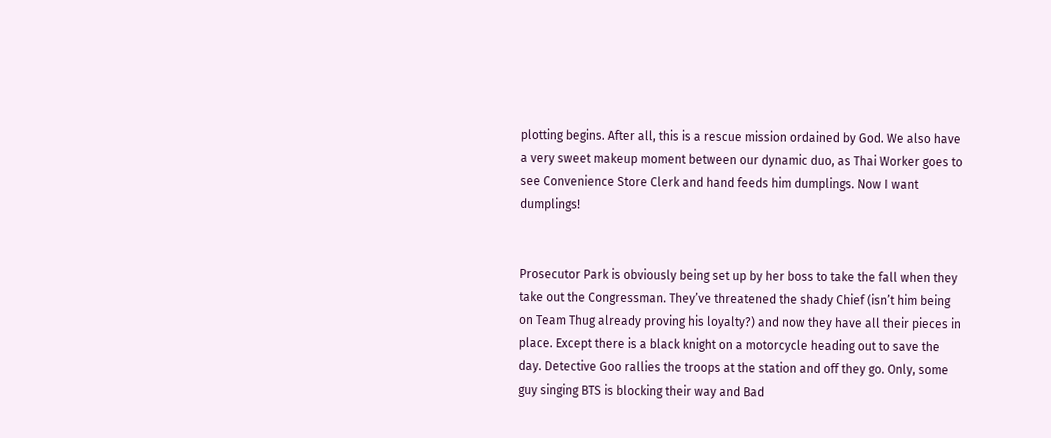plotting begins. After all, this is a rescue mission ordained by God. We also have a very sweet makeup moment between our dynamic duo, as Thai Worker goes to see Convenience Store Clerk and hand feeds him dumplings. Now I want dumplings!


Prosecutor Park is obviously being set up by her boss to take the fall when they take out the Congressman. They’ve threatened the shady Chief (isn’t him being on Team Thug already proving his loyalty?) and now they have all their pieces in place. Except there is a black knight on a motorcycle heading out to save the day. Detective Goo rallies the troops at the station and off they go. Only, some guy singing BTS is blocking their way and Bad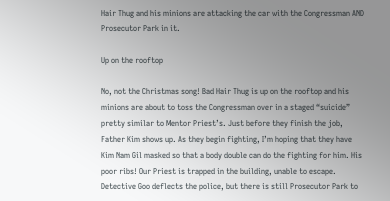Hair Thug and his minions are attacking the car with the Congressman AND Prosecutor Park in it.

Up on the rooftop

No, not the Christmas song! Bad Hair Thug is up on the rooftop and his minions are about to toss the Congressman over in a staged “suicide” pretty similar to Mentor Priest’s. Just before they finish the job, Father Kim shows up. As they begin fighting, I’m hoping that they have Kim Nam Gil masked so that a body double can do the fighting for him. His poor ribs! Our Priest is trapped in the building, unable to escape. Detective Goo deflects the police, but there is still Prosecutor Park to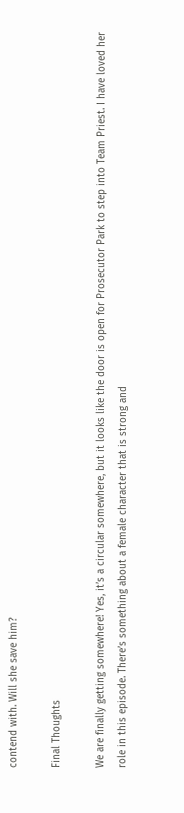contend with. Will she save him?

Final Thoughts

We are finally getting somewhere! Yes, it’s a circular somewhere, but it looks like the door is open for Prosecutor Park to step into Team Priest. I have loved her role in this episode. There’s something about a female character that is strong and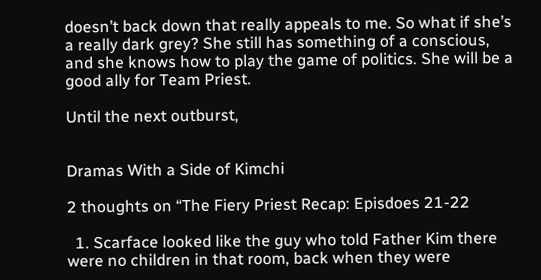doesn’t back down that really appeals to me. So what if she’s a really dark grey? She still has something of a conscious, and she knows how to play the game of politics. She will be a good ally for Team Priest.

Until the next outburst,


Dramas With a Side of Kimchi

2 thoughts on “The Fiery Priest Recap: Episdoes 21-22

  1. Scarface looked like the guy who told Father Kim there were no children in that room, back when they were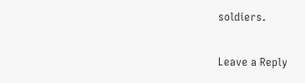soldiers.

Leave a Reply